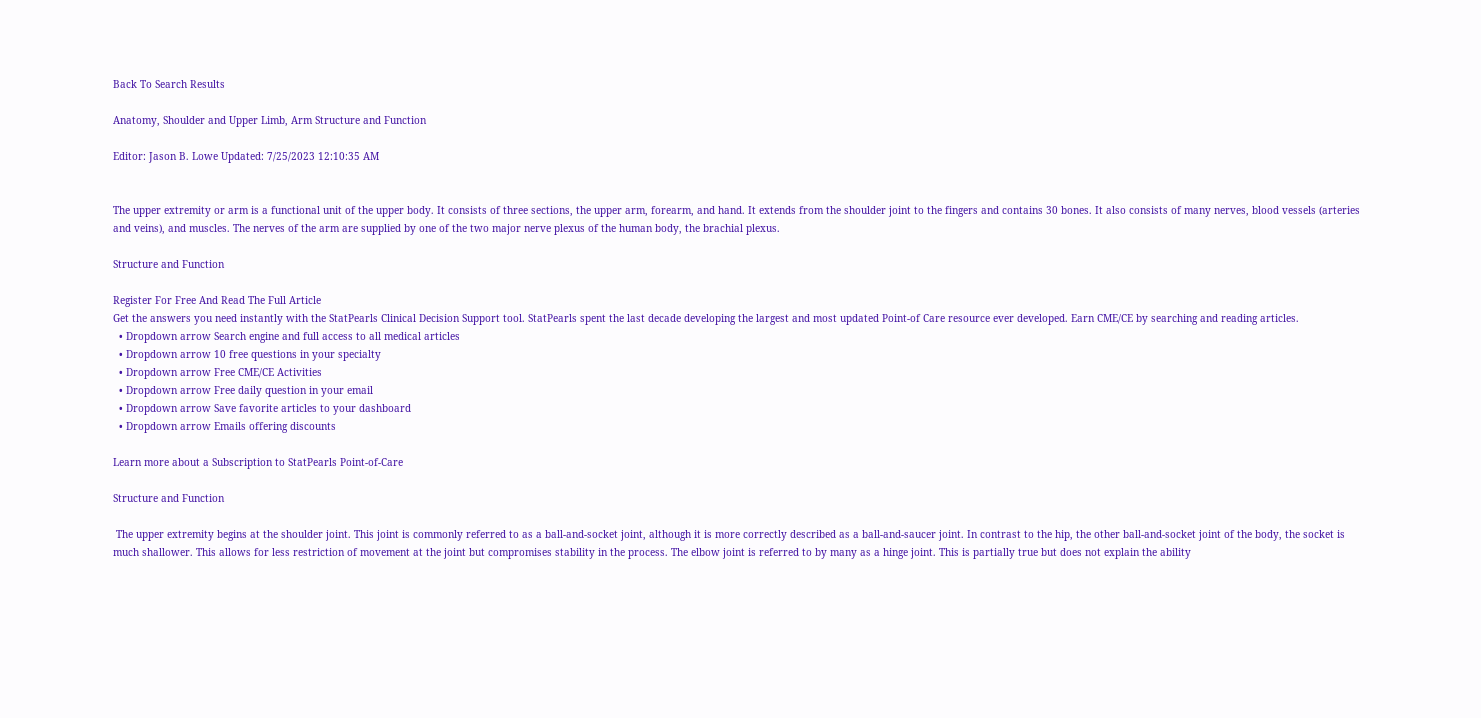Back To Search Results

Anatomy, Shoulder and Upper Limb, Arm Structure and Function

Editor: Jason B. Lowe Updated: 7/25/2023 12:10:35 AM


The upper extremity or arm is a functional unit of the upper body. It consists of three sections, the upper arm, forearm, and hand. It extends from the shoulder joint to the fingers and contains 30 bones. It also consists of many nerves, blood vessels (arteries and veins), and muscles. The nerves of the arm are supplied by one of the two major nerve plexus of the human body, the brachial plexus.

Structure and Function

Register For Free And Read The Full Article
Get the answers you need instantly with the StatPearls Clinical Decision Support tool. StatPearls spent the last decade developing the largest and most updated Point-of Care resource ever developed. Earn CME/CE by searching and reading articles.
  • Dropdown arrow Search engine and full access to all medical articles
  • Dropdown arrow 10 free questions in your specialty
  • Dropdown arrow Free CME/CE Activities
  • Dropdown arrow Free daily question in your email
  • Dropdown arrow Save favorite articles to your dashboard
  • Dropdown arrow Emails offering discounts

Learn more about a Subscription to StatPearls Point-of-Care

Structure and Function

 The upper extremity begins at the shoulder joint. This joint is commonly referred to as a ball-and-socket joint, although it is more correctly described as a ball-and-saucer joint. In contrast to the hip, the other ball-and-socket joint of the body, the socket is much shallower. This allows for less restriction of movement at the joint but compromises stability in the process. The elbow joint is referred to by many as a hinge joint. This is partially true but does not explain the ability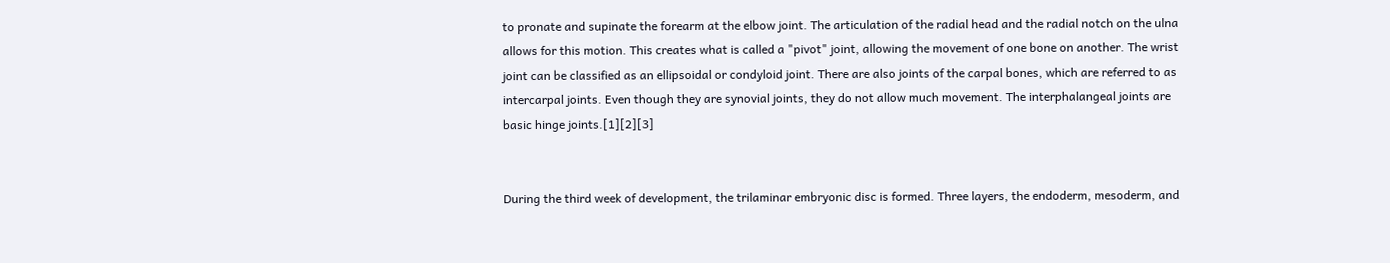to pronate and supinate the forearm at the elbow joint. The articulation of the radial head and the radial notch on the ulna allows for this motion. This creates what is called a "pivot" joint, allowing the movement of one bone on another. The wrist joint can be classified as an ellipsoidal or condyloid joint. There are also joints of the carpal bones, which are referred to as intercarpal joints. Even though they are synovial joints, they do not allow much movement. The interphalangeal joints are basic hinge joints.[1][2][3]


During the third week of development, the trilaminar embryonic disc is formed. Three layers, the endoderm, mesoderm, and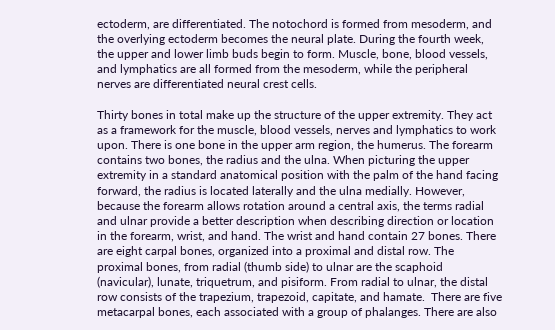ectoderm, are differentiated. The notochord is formed from mesoderm, and the overlying ectoderm becomes the neural plate. During the fourth week, the upper and lower limb buds begin to form. Muscle, bone, blood vessels, and lymphatics are all formed from the mesoderm, while the peripheral nerves are differentiated neural crest cells.

Thirty bones in total make up the structure of the upper extremity. They act as a framework for the muscle, blood vessels, nerves and lymphatics to work upon. There is one bone in the upper arm region, the humerus. The forearm contains two bones, the radius and the ulna. When picturing the upper extremity in a standard anatomical position with the palm of the hand facing forward, the radius is located laterally and the ulna medially. However, because the forearm allows rotation around a central axis, the terms radial and ulnar provide a better description when describing direction or location in the forearm, wrist, and hand. The wrist and hand contain 27 bones. There are eight carpal bones, organized into a proximal and distal row. The proximal bones, from radial (thumb side) to ulnar are the scaphoid (navicular), lunate, triquetrum, and pisiform. From radial to ulnar, the distal row consists of the trapezium, trapezoid, capitate, and hamate.  There are five metacarpal bones, each associated with a group of phalanges. There are also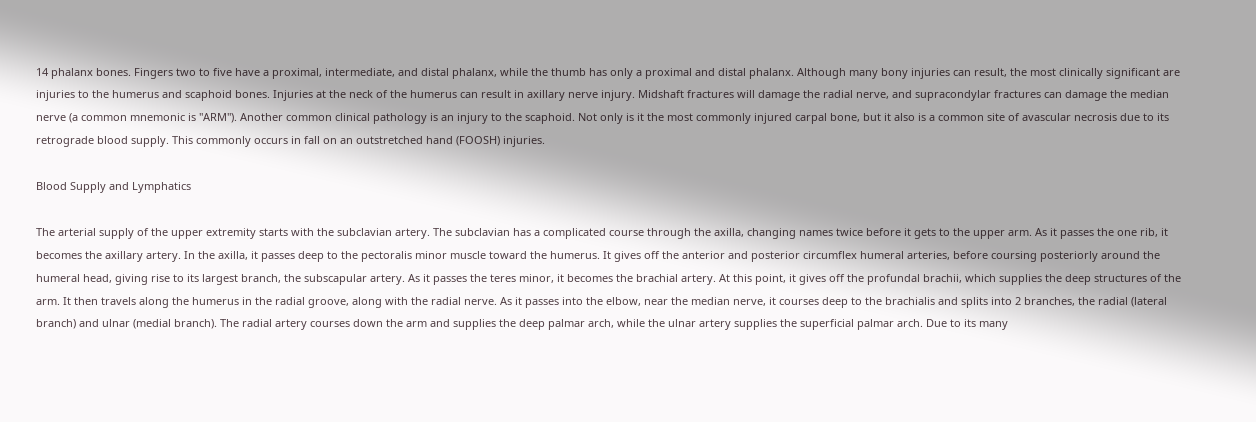14 phalanx bones. Fingers two to five have a proximal, intermediate, and distal phalanx, while the thumb has only a proximal and distal phalanx. Although many bony injuries can result, the most clinically significant are injuries to the humerus and scaphoid bones. Injuries at the neck of the humerus can result in axillary nerve injury. Midshaft fractures will damage the radial nerve, and supracondylar fractures can damage the median nerve (a common mnemonic is "ARM"). Another common clinical pathology is an injury to the scaphoid. Not only is it the most commonly injured carpal bone, but it also is a common site of avascular necrosis due to its retrograde blood supply. This commonly occurs in fall on an outstretched hand (FOOSH) injuries.

Blood Supply and Lymphatics

The arterial supply of the upper extremity starts with the subclavian artery. The subclavian has a complicated course through the axilla, changing names twice before it gets to the upper arm. As it passes the one rib, it becomes the axillary artery. In the axilla, it passes deep to the pectoralis minor muscle toward the humerus. It gives off the anterior and posterior circumflex humeral arteries, before coursing posteriorly around the humeral head, giving rise to its largest branch, the subscapular artery. As it passes the teres minor, it becomes the brachial artery. At this point, it gives off the profundal brachii, which supplies the deep structures of the arm. It then travels along the humerus in the radial groove, along with the radial nerve. As it passes into the elbow, near the median nerve, it courses deep to the brachialis and splits into 2 branches, the radial (lateral branch) and ulnar (medial branch). The radial artery courses down the arm and supplies the deep palmar arch, while the ulnar artery supplies the superficial palmar arch. Due to its many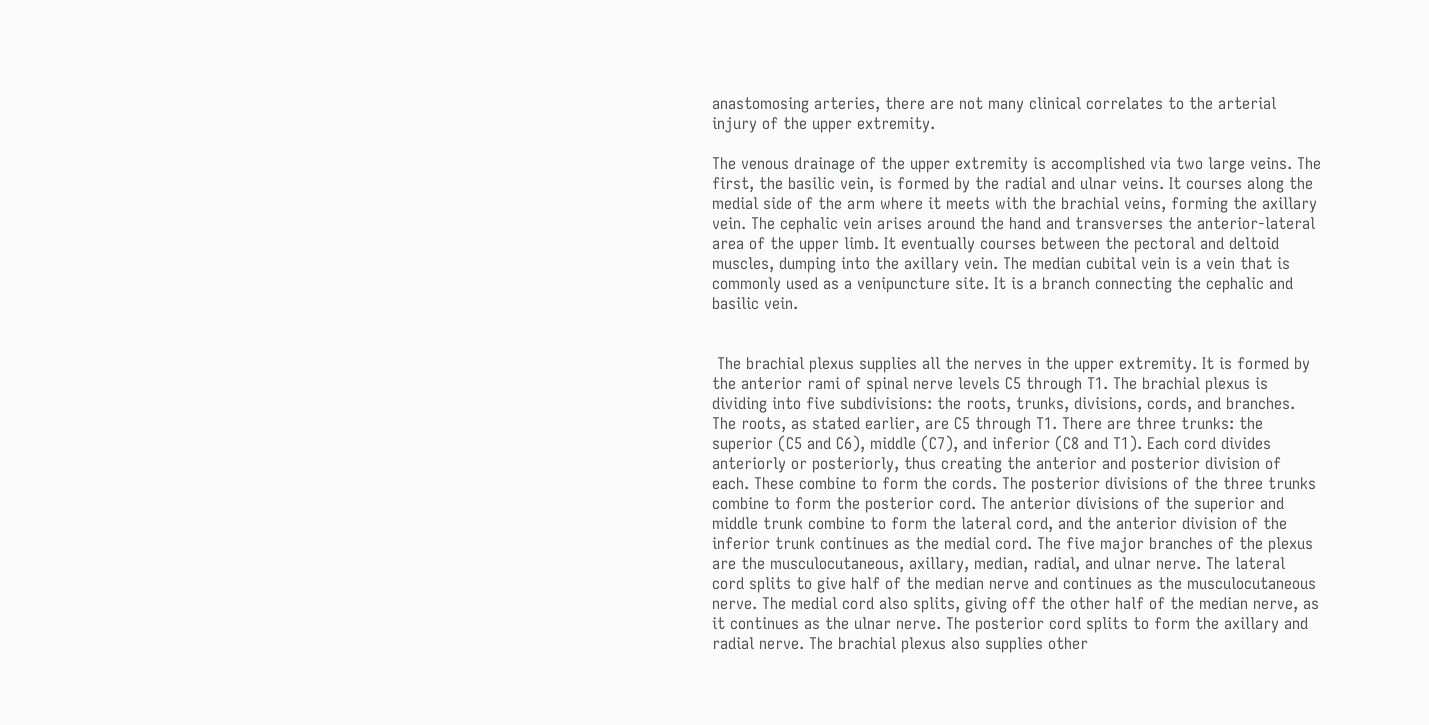anastomosing arteries, there are not many clinical correlates to the arterial injury of the upper extremity.

The venous drainage of the upper extremity is accomplished via two large veins. The first, the basilic vein, is formed by the radial and ulnar veins. It courses along the medial side of the arm where it meets with the brachial veins, forming the axillary vein. The cephalic vein arises around the hand and transverses the anterior-lateral area of the upper limb. It eventually courses between the pectoral and deltoid muscles, dumping into the axillary vein. The median cubital vein is a vein that is commonly used as a venipuncture site. It is a branch connecting the cephalic and basilic vein.


 The brachial plexus supplies all the nerves in the upper extremity. It is formed by the anterior rami of spinal nerve levels C5 through T1. The brachial plexus is dividing into five subdivisions: the roots, trunks, divisions, cords, and branches. The roots, as stated earlier, are C5 through T1. There are three trunks: the superior (C5 and C6), middle (C7), and inferior (C8 and T1). Each cord divides anteriorly or posteriorly, thus creating the anterior and posterior division of each. These combine to form the cords. The posterior divisions of the three trunks combine to form the posterior cord. The anterior divisions of the superior and middle trunk combine to form the lateral cord, and the anterior division of the inferior trunk continues as the medial cord. The five major branches of the plexus are the musculocutaneous, axillary, median, radial, and ulnar nerve. The lateral cord splits to give half of the median nerve and continues as the musculocutaneous nerve. The medial cord also splits, giving off the other half of the median nerve, as it continues as the ulnar nerve. The posterior cord splits to form the axillary and radial nerve. The brachial plexus also supplies other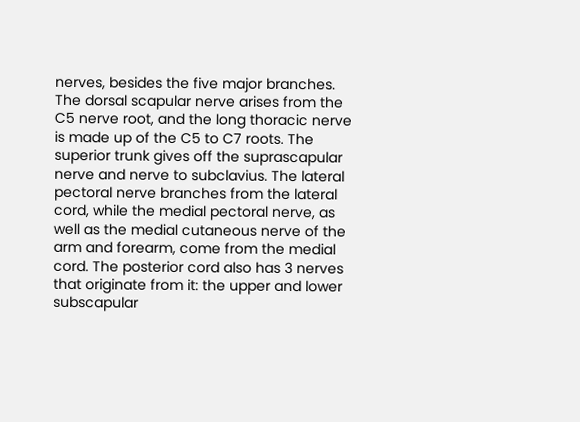nerves, besides the five major branches. The dorsal scapular nerve arises from the C5 nerve root, and the long thoracic nerve is made up of the C5 to C7 roots. The superior trunk gives off the suprascapular nerve and nerve to subclavius. The lateral pectoral nerve branches from the lateral cord, while the medial pectoral nerve, as well as the medial cutaneous nerve of the arm and forearm, come from the medial cord. The posterior cord also has 3 nerves that originate from it: the upper and lower subscapular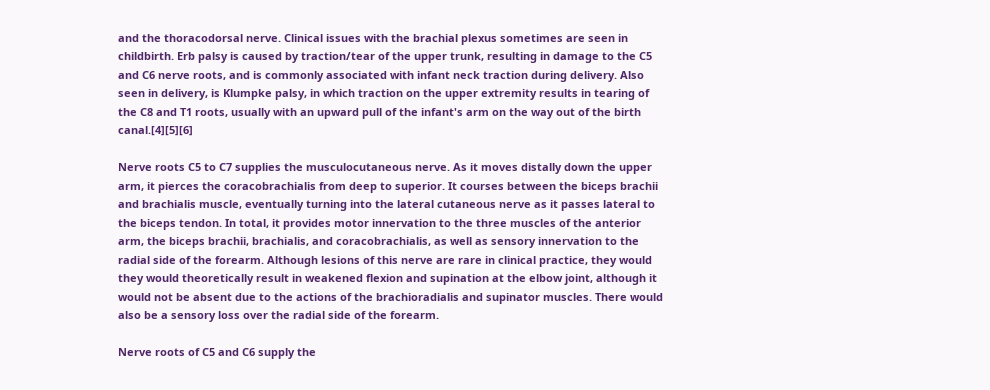and the thoracodorsal nerve. Clinical issues with the brachial plexus sometimes are seen in childbirth. Erb palsy is caused by traction/tear of the upper trunk, resulting in damage to the C5 and C6 nerve roots, and is commonly associated with infant neck traction during delivery. Also seen in delivery, is Klumpke palsy, in which traction on the upper extremity results in tearing of the C8 and T1 roots, usually with an upward pull of the infant's arm on the way out of the birth canal.[4][5][6]

Nerve roots C5 to C7 supplies the musculocutaneous nerve. As it moves distally down the upper arm, it pierces the coracobrachialis from deep to superior. It courses between the biceps brachii and brachialis muscle, eventually turning into the lateral cutaneous nerve as it passes lateral to the biceps tendon. In total, it provides motor innervation to the three muscles of the anterior arm, the biceps brachii, brachialis, and coracobrachialis, as well as sensory innervation to the radial side of the forearm. Although lesions of this nerve are rare in clinical practice, they would they would theoretically result in weakened flexion and supination at the elbow joint, although it would not be absent due to the actions of the brachioradialis and supinator muscles. There would also be a sensory loss over the radial side of the forearm.

Nerve roots of C5 and C6 supply the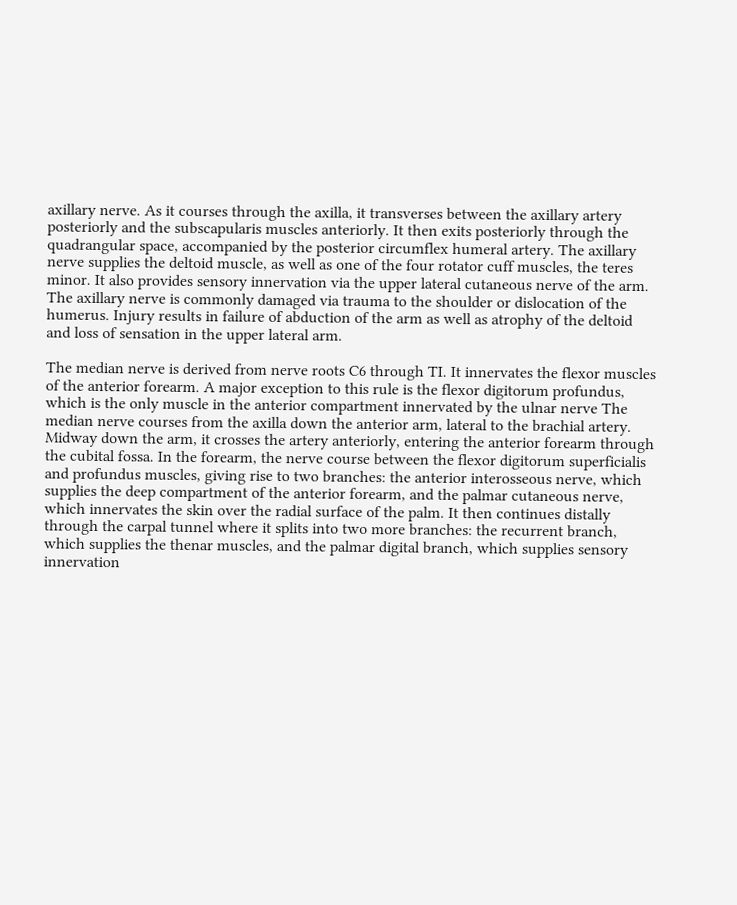axillary nerve. As it courses through the axilla, it transverses between the axillary artery posteriorly and the subscapularis muscles anteriorly. It then exits posteriorly through the quadrangular space, accompanied by the posterior circumflex humeral artery. The axillary nerve supplies the deltoid muscle, as well as one of the four rotator cuff muscles, the teres minor. It also provides sensory innervation via the upper lateral cutaneous nerve of the arm. The axillary nerve is commonly damaged via trauma to the shoulder or dislocation of the humerus. Injury results in failure of abduction of the arm as well as atrophy of the deltoid and loss of sensation in the upper lateral arm.

The median nerve is derived from nerve roots C6 through TI. It innervates the flexor muscles of the anterior forearm. A major exception to this rule is the flexor digitorum profundus, which is the only muscle in the anterior compartment innervated by the ulnar nerve The median nerve courses from the axilla down the anterior arm, lateral to the brachial artery. Midway down the arm, it crosses the artery anteriorly, entering the anterior forearm through the cubital fossa. In the forearm, the nerve course between the flexor digitorum superficialis and profundus muscles, giving rise to two branches: the anterior interosseous nerve, which supplies the deep compartment of the anterior forearm, and the palmar cutaneous nerve, which innervates the skin over the radial surface of the palm. It then continues distally through the carpal tunnel where it splits into two more branches: the recurrent branch, which supplies the thenar muscles, and the palmar digital branch, which supplies sensory innervation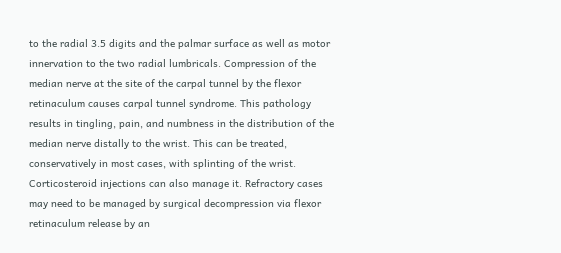to the radial 3.5 digits and the palmar surface as well as motor innervation to the two radial lumbricals. Compression of the median nerve at the site of the carpal tunnel by the flexor retinaculum causes carpal tunnel syndrome. This pathology results in tingling, pain, and numbness in the distribution of the median nerve distally to the wrist. This can be treated, conservatively in most cases, with splinting of the wrist. Corticosteroid injections can also manage it. Refractory cases may need to be managed by surgical decompression via flexor retinaculum release by an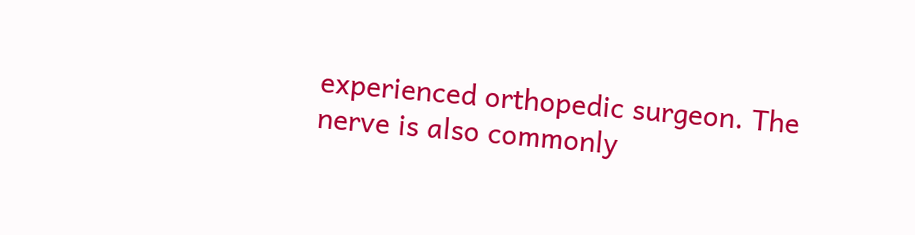experienced orthopedic surgeon. The nerve is also commonly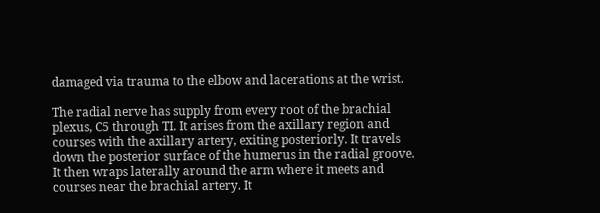damaged via trauma to the elbow and lacerations at the wrist.

The radial nerve has supply from every root of the brachial plexus, C5 through TI. It arises from the axillary region and courses with the axillary artery, exiting posteriorly. It travels down the posterior surface of the humerus in the radial groove. It then wraps laterally around the arm where it meets and courses near the brachial artery. It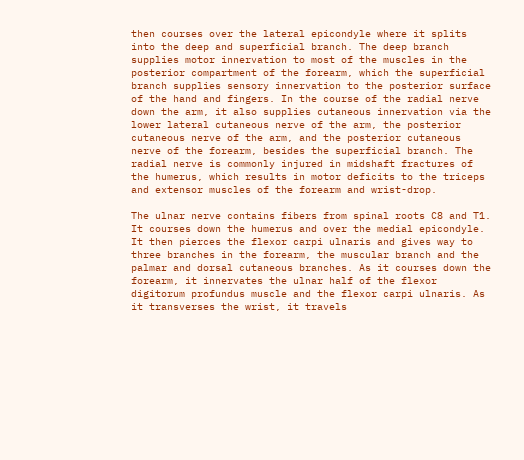then courses over the lateral epicondyle where it splits into the deep and superficial branch. The deep branch supplies motor innervation to most of the muscles in the posterior compartment of the forearm, which the superficial branch supplies sensory innervation to the posterior surface of the hand and fingers. In the course of the radial nerve down the arm, it also supplies cutaneous innervation via the lower lateral cutaneous nerve of the arm, the posterior cutaneous nerve of the arm, and the posterior cutaneous nerve of the forearm, besides the superficial branch. The radial nerve is commonly injured in midshaft fractures of the humerus, which results in motor deficits to the triceps and extensor muscles of the forearm and wrist-drop.

The ulnar nerve contains fibers from spinal roots C8 and T1. It courses down the humerus and over the medial epicondyle. It then pierces the flexor carpi ulnaris and gives way to three branches in the forearm, the muscular branch and the palmar and dorsal cutaneous branches. As it courses down the forearm, it innervates the ulnar half of the flexor digitorum profundus muscle and the flexor carpi ulnaris. As it transverses the wrist, it travels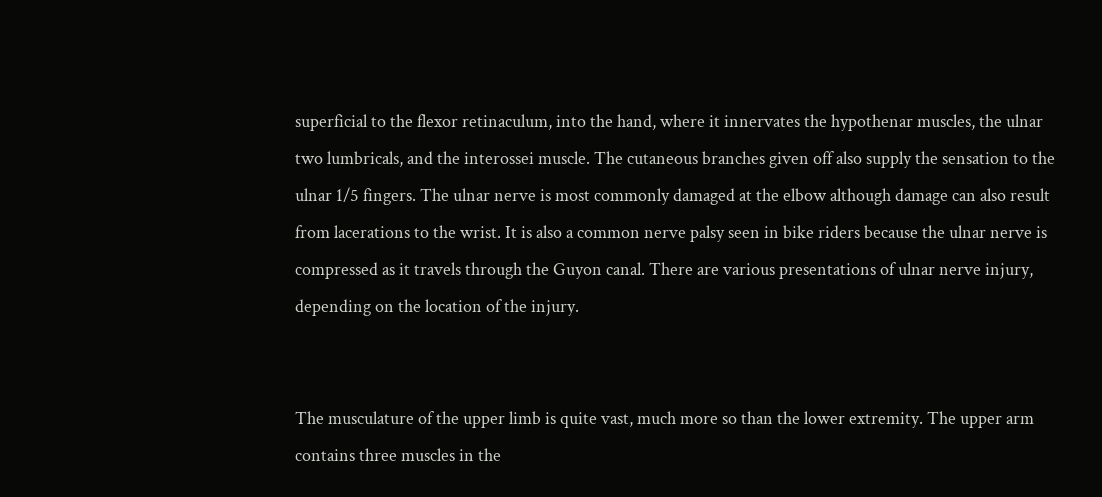superficial to the flexor retinaculum, into the hand, where it innervates the hypothenar muscles, the ulnar two lumbricals, and the interossei muscle. The cutaneous branches given off also supply the sensation to the ulnar 1/5 fingers. The ulnar nerve is most commonly damaged at the elbow although damage can also result from lacerations to the wrist. It is also a common nerve palsy seen in bike riders because the ulnar nerve is compressed as it travels through the Guyon canal. There are various presentations of ulnar nerve injury, depending on the location of the injury.


The musculature of the upper limb is quite vast, much more so than the lower extremity. The upper arm contains three muscles in the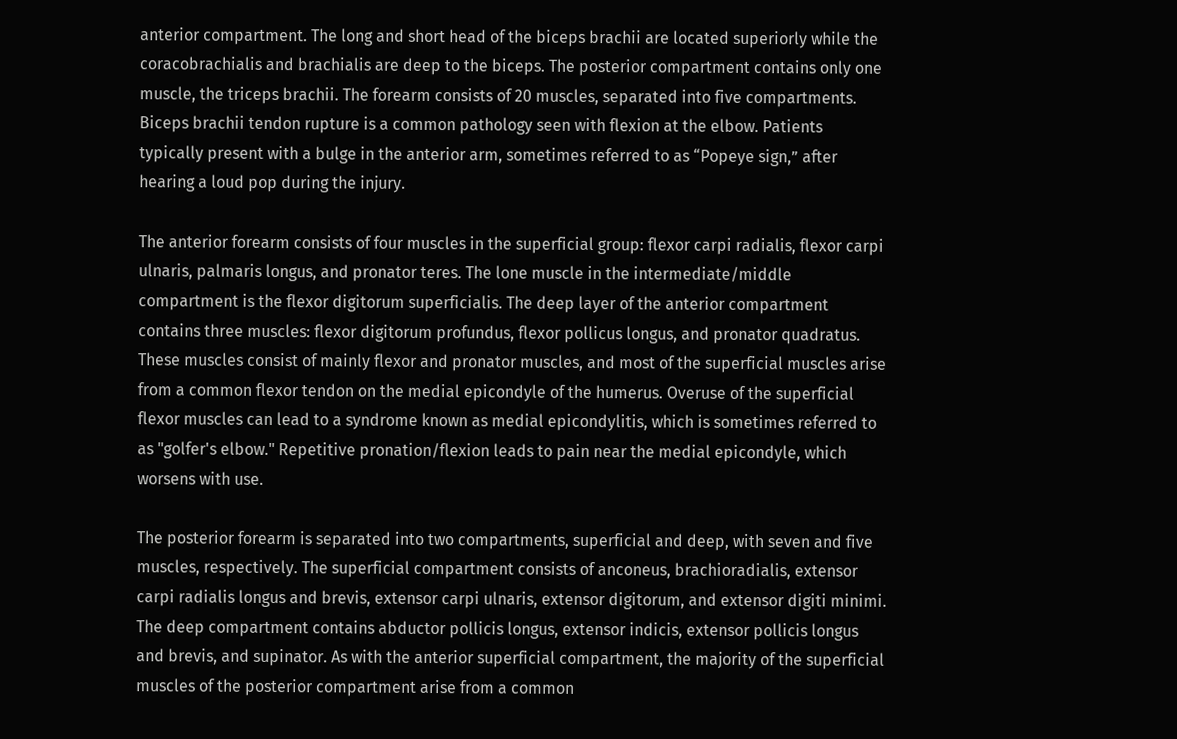anterior compartment. The long and short head of the biceps brachii are located superiorly while the coracobrachialis and brachialis are deep to the biceps. The posterior compartment contains only one muscle, the triceps brachii. The forearm consists of 20 muscles, separated into five compartments. Biceps brachii tendon rupture is a common pathology seen with flexion at the elbow. Patients typically present with a bulge in the anterior arm, sometimes referred to as “Popeye sign,” after hearing a loud pop during the injury.

The anterior forearm consists of four muscles in the superficial group: flexor carpi radialis, flexor carpi ulnaris, palmaris longus, and pronator teres. The lone muscle in the intermediate/middle compartment is the flexor digitorum superficialis. The deep layer of the anterior compartment contains three muscles: flexor digitorum profundus, flexor pollicus longus, and pronator quadratus. These muscles consist of mainly flexor and pronator muscles, and most of the superficial muscles arise from a common flexor tendon on the medial epicondyle of the humerus. Overuse of the superficial flexor muscles can lead to a syndrome known as medial epicondylitis, which is sometimes referred to as "golfer's elbow." Repetitive pronation/flexion leads to pain near the medial epicondyle, which worsens with use.

The posterior forearm is separated into two compartments, superficial and deep, with seven and five muscles, respectively. The superficial compartment consists of anconeus, brachioradialis, extensor carpi radialis longus and brevis, extensor carpi ulnaris, extensor digitorum, and extensor digiti minimi. The deep compartment contains abductor pollicis longus, extensor indicis, extensor pollicis longus and brevis, and supinator. As with the anterior superficial compartment, the majority of the superficial muscles of the posterior compartment arise from a common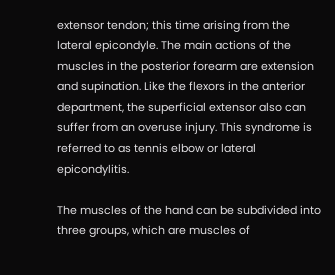extensor tendon; this time arising from the lateral epicondyle. The main actions of the muscles in the posterior forearm are extension and supination. Like the flexors in the anterior department, the superficial extensor also can suffer from an overuse injury. This syndrome is referred to as tennis elbow or lateral epicondylitis.

The muscles of the hand can be subdivided into three groups, which are muscles of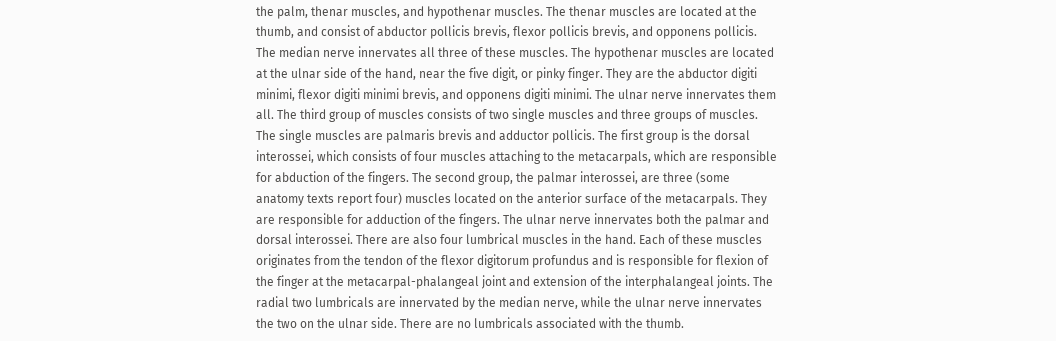the palm, thenar muscles, and hypothenar muscles. The thenar muscles are located at the thumb, and consist of abductor pollicis brevis, flexor pollicis brevis, and opponens pollicis. The median nerve innervates all three of these muscles. The hypothenar muscles are located at the ulnar side of the hand, near the five digit, or pinky finger. They are the abductor digiti minimi, flexor digiti minimi brevis, and opponens digiti minimi. The ulnar nerve innervates them all. The third group of muscles consists of two single muscles and three groups of muscles. The single muscles are palmaris brevis and adductor pollicis. The first group is the dorsal interossei, which consists of four muscles attaching to the metacarpals, which are responsible for abduction of the fingers. The second group, the palmar interossei, are three (some anatomy texts report four) muscles located on the anterior surface of the metacarpals. They are responsible for adduction of the fingers. The ulnar nerve innervates both the palmar and dorsal interossei. There are also four lumbrical muscles in the hand. Each of these muscles originates from the tendon of the flexor digitorum profundus and is responsible for flexion of the finger at the metacarpal-phalangeal joint and extension of the interphalangeal joints. The radial two lumbricals are innervated by the median nerve, while the ulnar nerve innervates the two on the ulnar side. There are no lumbricals associated with the thumb.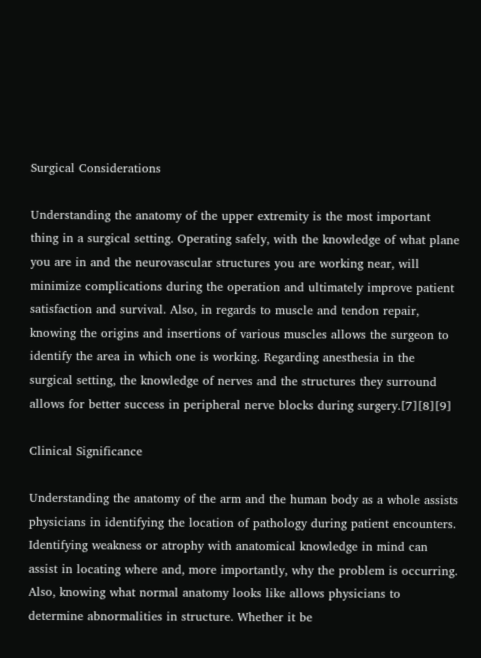Surgical Considerations

Understanding the anatomy of the upper extremity is the most important thing in a surgical setting. Operating safely, with the knowledge of what plane you are in and the neurovascular structures you are working near, will minimize complications during the operation and ultimately improve patient satisfaction and survival. Also, in regards to muscle and tendon repair, knowing the origins and insertions of various muscles allows the surgeon to identify the area in which one is working. Regarding anesthesia in the surgical setting, the knowledge of nerves and the structures they surround allows for better success in peripheral nerve blocks during surgery.[7][8][9]

Clinical Significance

Understanding the anatomy of the arm and the human body as a whole assists physicians in identifying the location of pathology during patient encounters. Identifying weakness or atrophy with anatomical knowledge in mind can assist in locating where and, more importantly, why the problem is occurring. Also, knowing what normal anatomy looks like allows physicians to determine abnormalities in structure. Whether it be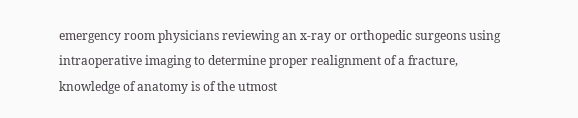emergency room physicians reviewing an x-ray or orthopedic surgeons using intraoperative imaging to determine proper realignment of a fracture, knowledge of anatomy is of the utmost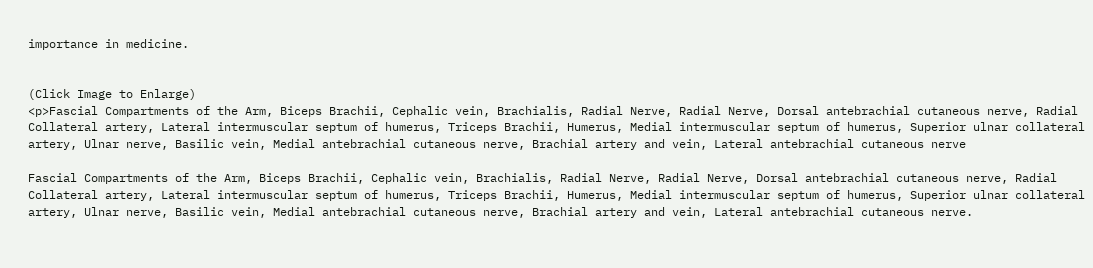importance in medicine.


(Click Image to Enlarge)
<p>Fascial Compartments of the Arm, Biceps Brachii, Cephalic vein, Brachialis, Radial Nerve, Radial Nerve, Dorsal antebrachial cutaneous nerve, Radial Collateral artery, Lateral intermuscular septum of humerus, Triceps Brachii, Humerus, Medial intermuscular septum of humerus, Superior ulnar collateral artery, Ulnar nerve, Basilic vein, Medial antebrachial cutaneous nerve, Brachial artery and vein, Lateral antebrachial cutaneous nerve

Fascial Compartments of the Arm, Biceps Brachii, Cephalic vein, Brachialis, Radial Nerve, Radial Nerve, Dorsal antebrachial cutaneous nerve, Radial Collateral artery, Lateral intermuscular septum of humerus, Triceps Brachii, Humerus, Medial intermuscular septum of humerus, Superior ulnar collateral artery, Ulnar nerve, Basilic vein, Medial antebrachial cutaneous nerve, Brachial artery and vein, Lateral antebrachial cutaneous nerve.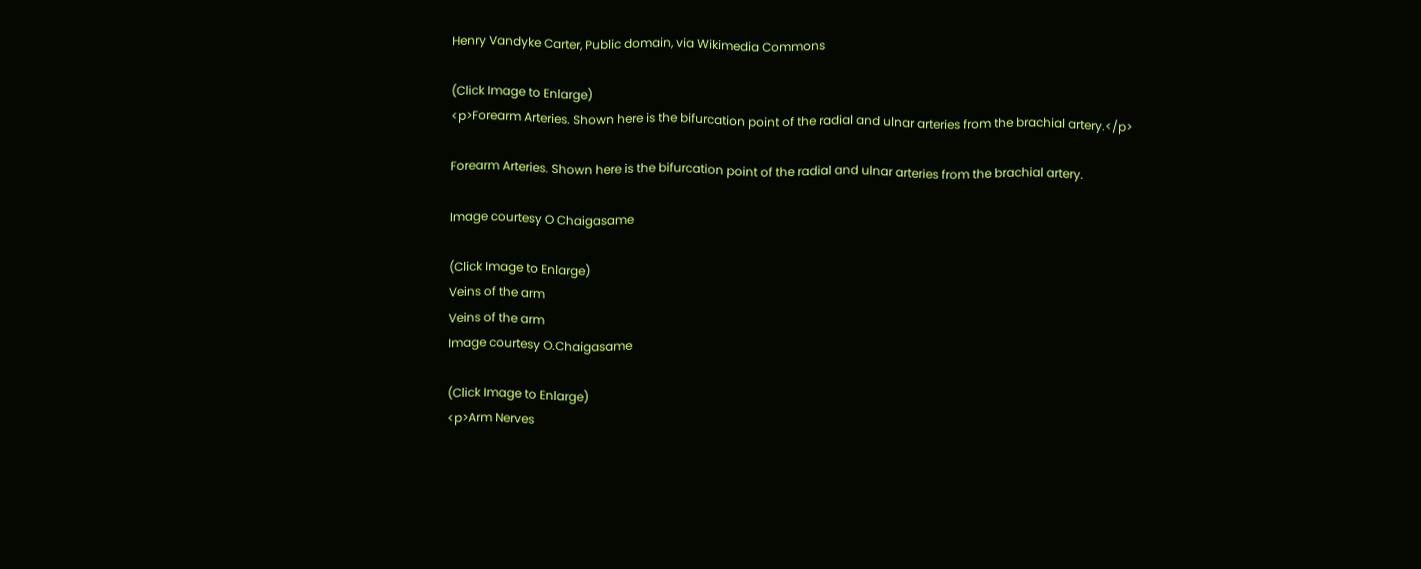Henry Vandyke Carter, Public domain, via Wikimedia Commons

(Click Image to Enlarge)
<p>Forearm Arteries. Shown here is the bifurcation point of the radial and ulnar arteries from the brachial artery.</p>

Forearm Arteries. Shown here is the bifurcation point of the radial and ulnar arteries from the brachial artery.

Image courtesy O Chaigasame

(Click Image to Enlarge)
Veins of the arm
Veins of the arm
Image courtesy O.Chaigasame

(Click Image to Enlarge)
<p>Arm Nerves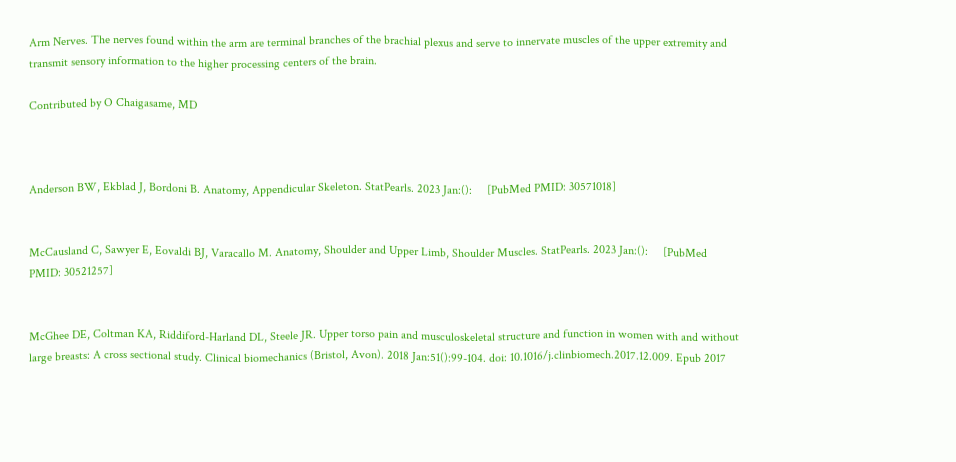Arm Nerves. The nerves found within the arm are terminal branches of the brachial plexus and serve to innervate muscles of the upper extremity and transmit sensory information to the higher processing centers of the brain.

Contributed by O Chaigasame, MD



Anderson BW, Ekblad J, Bordoni B. Anatomy, Appendicular Skeleton. StatPearls. 2023 Jan:():     [PubMed PMID: 30571018]


McCausland C, Sawyer E, Eovaldi BJ, Varacallo M. Anatomy, Shoulder and Upper Limb, Shoulder Muscles. StatPearls. 2023 Jan:():     [PubMed PMID: 30521257]


McGhee DE, Coltman KA, Riddiford-Harland DL, Steele JR. Upper torso pain and musculoskeletal structure and function in women with and without large breasts: A cross sectional study. Clinical biomechanics (Bristol, Avon). 2018 Jan:51():99-104. doi: 10.1016/j.clinbiomech.2017.12.009. Epub 2017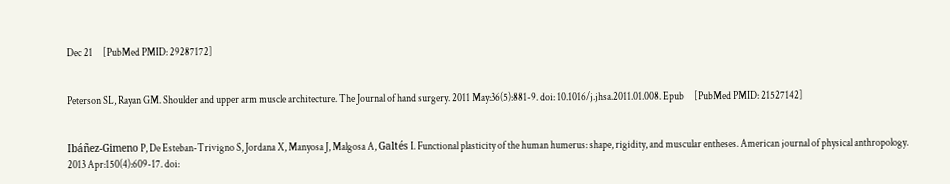Dec 21     [PubMed PMID: 29287172]


Peterson SL, Rayan GM. Shoulder and upper arm muscle architecture. The Journal of hand surgery. 2011 May:36(5):881-9. doi: 10.1016/j.jhsa.2011.01.008. Epub     [PubMed PMID: 21527142]


Ibáñez-Gimeno P, De Esteban-Trivigno S, Jordana X, Manyosa J, Malgosa A, Galtés I. Functional plasticity of the human humerus: shape, rigidity, and muscular entheses. American journal of physical anthropology. 2013 Apr:150(4):609-17. doi: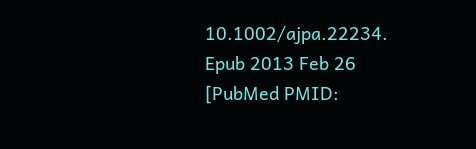10.1002/ajpa.22234. Epub 2013 Feb 26     [PubMed PMID: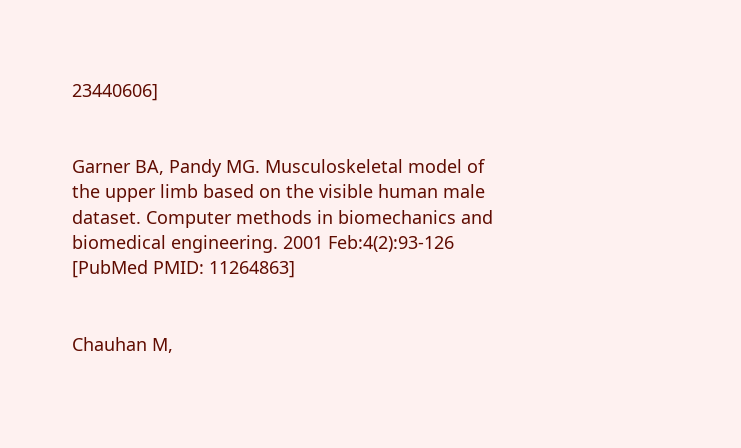23440606]


Garner BA, Pandy MG. Musculoskeletal model of the upper limb based on the visible human male dataset. Computer methods in biomechanics and biomedical engineering. 2001 Feb:4(2):93-126     [PubMed PMID: 11264863]


Chauhan M,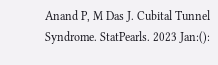Anand P, M Das J. Cubital Tunnel Syndrome. StatPearls. 2023 Jan:():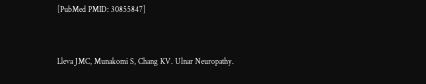[PubMed PMID: 30855847]


Lleva JMC, Munakomi S, Chang KV. Ulnar Neuropathy.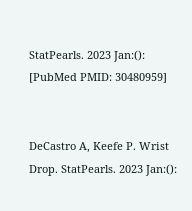StatPearls. 2023 Jan:():     [PubMed PMID: 30480959]


DeCastro A, Keefe P. Wrist Drop. StatPearls. 2023 Jan:():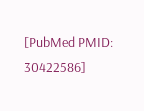[PubMed PMID: 30422586]